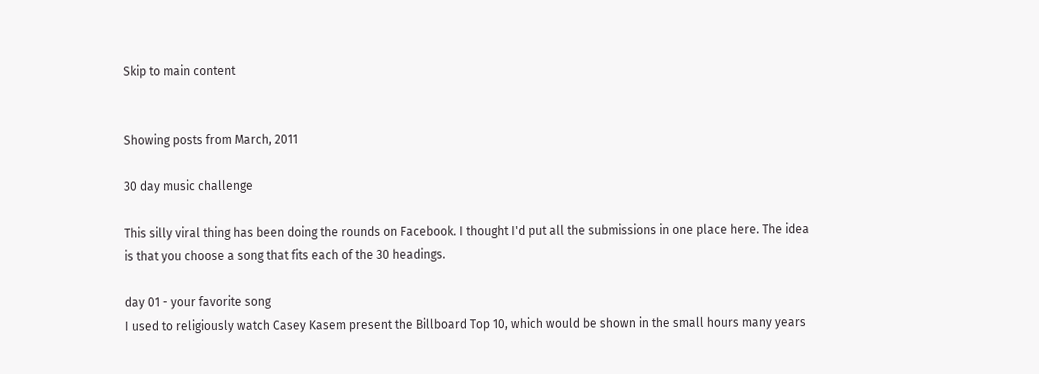Skip to main content


Showing posts from March, 2011

30 day music challenge

This silly viral thing has been doing the rounds on Facebook. I thought I'd put all the submissions in one place here. The idea is that you choose a song that fits each of the 30 headings.

day 01 - your favorite song
I used to religiously watch Casey Kasem present the Billboard Top 10, which would be shown in the small hours many years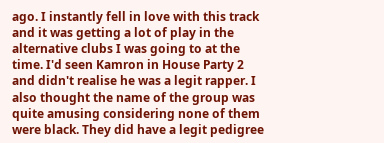ago. I instantly fell in love with this track and it was getting a lot of play in the alternative clubs I was going to at the time. I'd seen Kamron in House Party 2 and didn't realise he was a legit rapper. I also thought the name of the group was quite amusing considering none of them were black. They did have a legit pedigree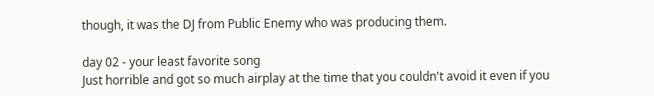though, it was the DJ from Public Enemy who was producing them.

day 02 - your least favorite song
Just horrible and got so much airplay at the time that you couldn't avoid it even if you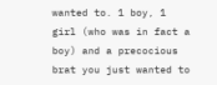wanted to. 1 boy, 1 girl (who was in fact a boy) and a precocious brat you just wanted to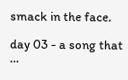smack in the face.

day 03 - a song that …